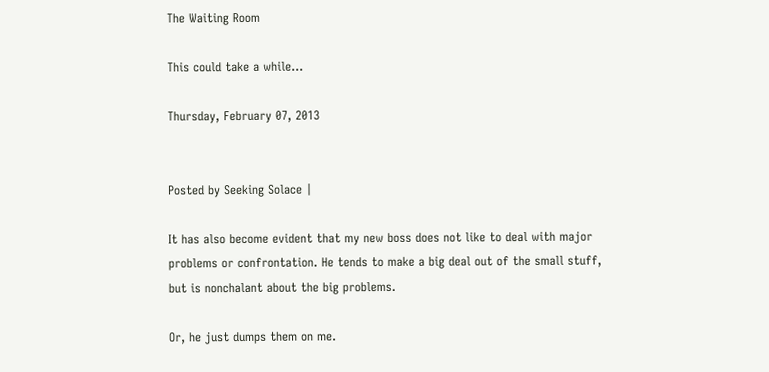The Waiting Room

This could take a while...

Thursday, February 07, 2013


Posted by Seeking Solace |

It has also become evident that my new boss does not like to deal with major problems or confrontation. He tends to make a big deal out of the small stuff, but is nonchalant about the big problems.

Or, he just dumps them on me.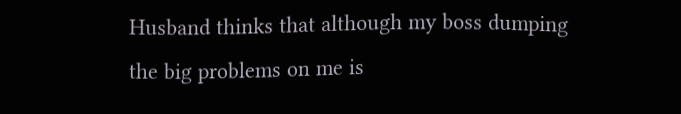Husband thinks that although my boss dumping the big problems on me is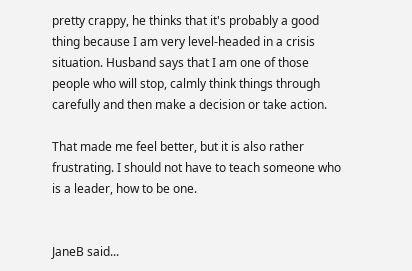pretty crappy, he thinks that it's probably a good thing because I am very level-headed in a crisis situation. Husband says that I am one of those people who will stop, calmly think things through carefully and then make a decision or take action.

That made me feel better, but it is also rather frustrating. I should not have to teach someone who is a leader, how to be one.


JaneB said...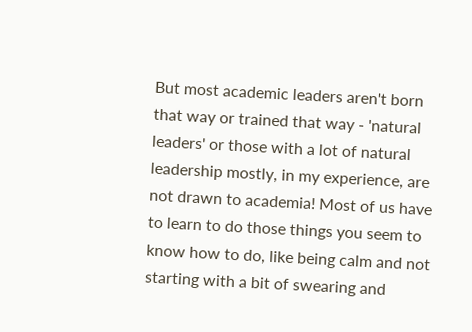But most academic leaders aren't born that way or trained that way - 'natural leaders' or those with a lot of natural leadership mostly, in my experience, are not drawn to academia! Most of us have to learn to do those things you seem to know how to do, like being calm and not starting with a bit of swearing and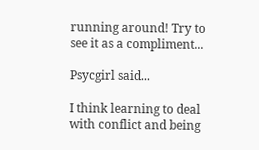running around! Try to see it as a compliment...

Psycgirl said...

I think learning to deal with conflict and being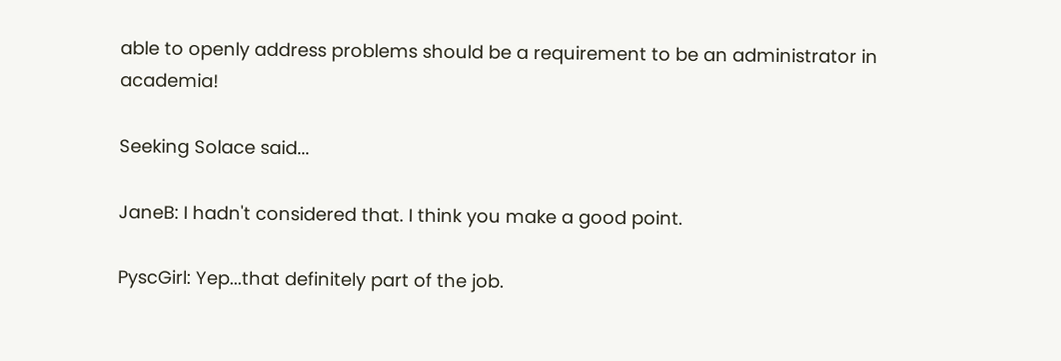able to openly address problems should be a requirement to be an administrator in academia!

Seeking Solace said...

JaneB: I hadn't considered that. I think you make a good point.

PyscGirl: Yep...that definitely part of the job.